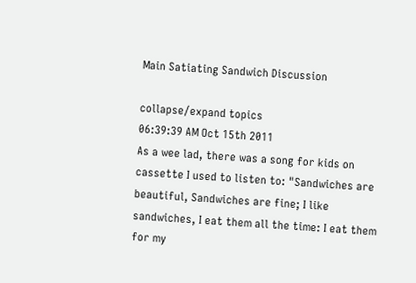Main Satiating Sandwich Discussion

collapse/expand topics
06:39:39 AM Oct 15th 2011
As a wee lad, there was a song for kids on cassette I used to listen to: "Sandwiches are beautiful, Sandwiches are fine; I like sandwiches, I eat them all the time: I eat them for my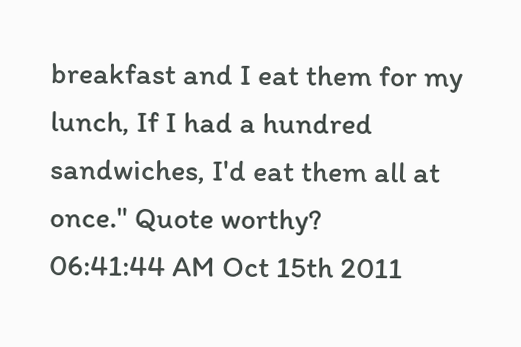breakfast and I eat them for my lunch, If I had a hundred sandwiches, I'd eat them all at once." Quote worthy?
06:41:44 AM Oct 15th 2011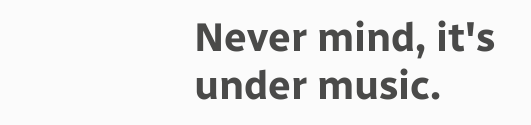Never mind, it's under music.